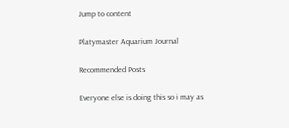Jump to content

Platymaster Aquarium Journal

Recommended Posts

Everyone else is doing this so i may as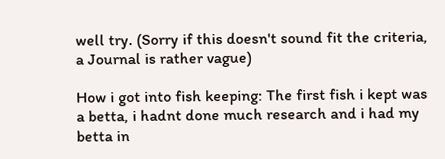well try. (Sorry if this doesn't sound fit the criteria, a Journal is rather vague)

How i got into fish keeping: The first fish i kept was a betta, i hadnt done much research and i had my betta in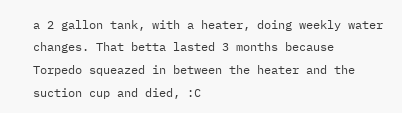a 2 gallon tank, with a heater, doing weekly water changes. That betta lasted 3 months because Torpedo squeazed in between the heater and the suction cup and died, :C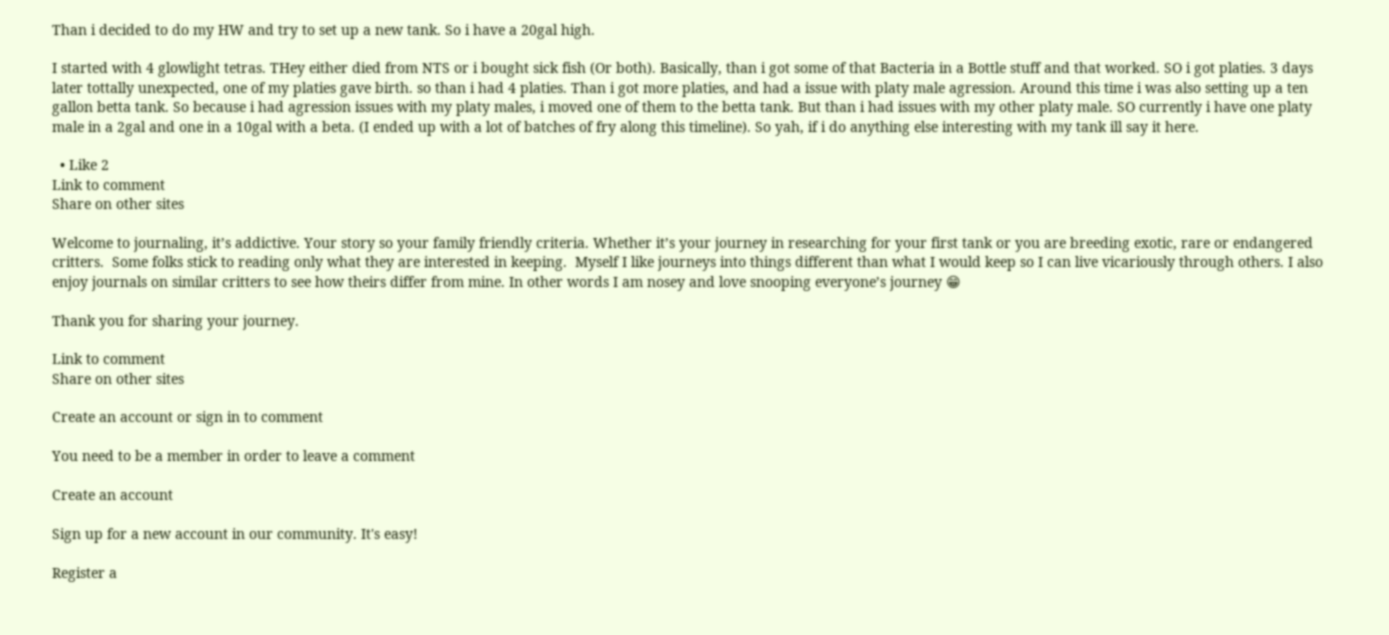Than i decided to do my HW and try to set up a new tank. So i have a 20gal high.

I started with 4 glowlight tetras. THey either died from NTS or i bought sick fish (Or both). Basically, than i got some of that Bacteria in a Bottle stuff and that worked. SO i got platies. 3 days later tottally unexpected, one of my platies gave birth. so than i had 4 platies. Than i got more platies, and had a issue with platy male agression. Around this time i was also setting up a ten gallon betta tank. So because i had agression issues with my platy males, i moved one of them to the betta tank. But than i had issues with my other platy male. SO currently i have one platy male in a 2gal and one in a 10gal with a beta. (I ended up with a lot of batches of fry along this timeline). So yah, if i do anything else interesting with my tank ill say it here.

  • Like 2
Link to comment
Share on other sites

Welcome to journaling, it’s addictive. Your story so your family friendly criteria. Whether it’s your journey in researching for your first tank or you are breeding exotic, rare or endangered critters.  Some folks stick to reading only what they are interested in keeping.  Myself I like journeys into things different than what I would keep so I can live vicariously through others. I also enjoy journals on similar critters to see how theirs differ from mine. In other words I am nosey and love snooping everyone’s journey 😁

Thank you for sharing your journey.

Link to comment
Share on other sites

Create an account or sign in to comment

You need to be a member in order to leave a comment

Create an account

Sign up for a new account in our community. It's easy!

Register a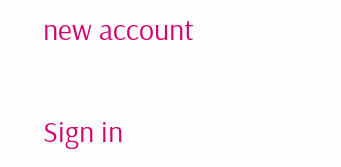new account

Sign in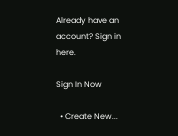Already have an account? Sign in here.

Sign In Now

  • Create New...